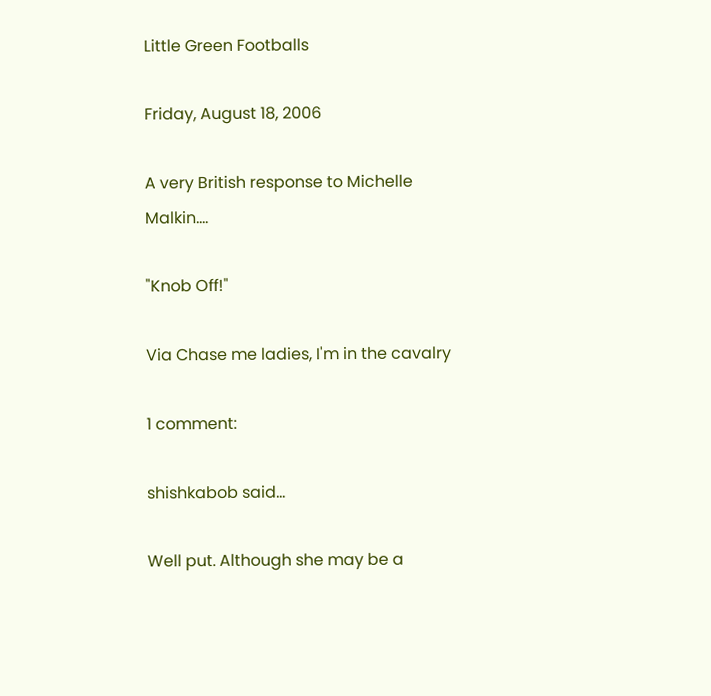Little Green Footballs

Friday, August 18, 2006

A very British response to Michelle Malkin....

"Knob Off!"

Via Chase me ladies, I'm in the cavalry

1 comment:

shishkabob said...

Well put. Although she may be a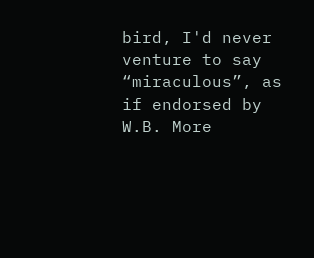bird, I'd never venture to say “miraculous”, as if endorsed by W.B. More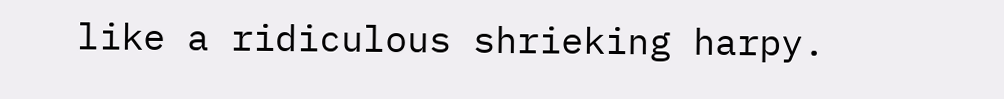like a ridiculous shrieking harpy.